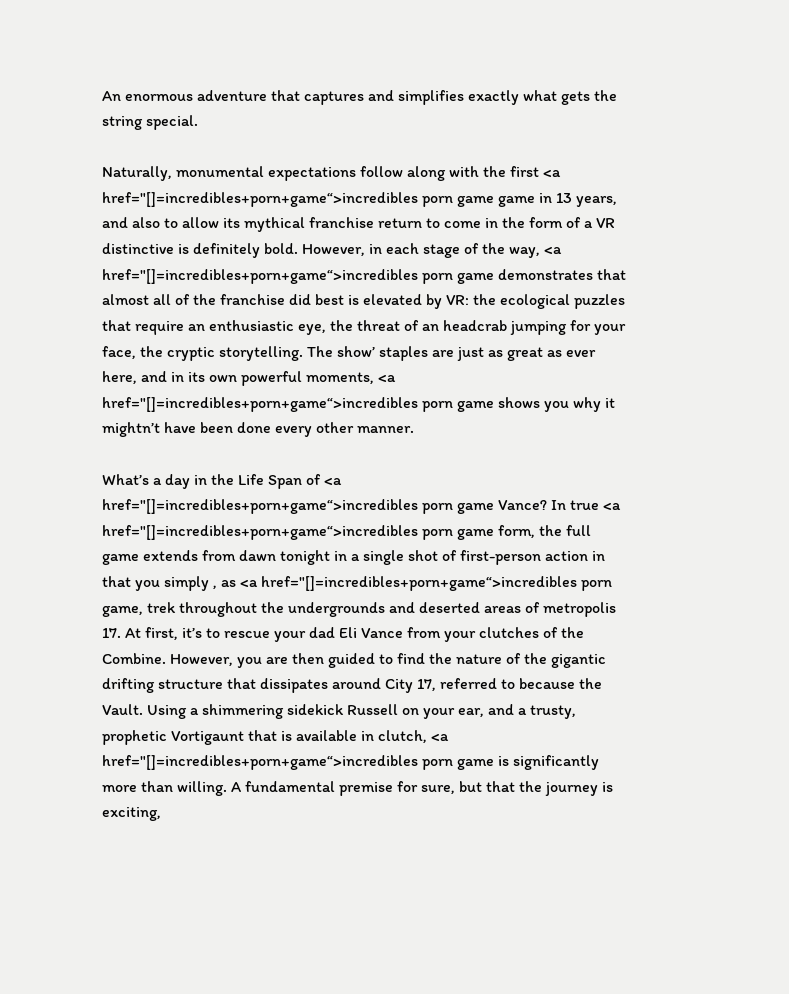An enormous adventure that captures and simplifies exactly what gets the string special.

Naturally, monumental expectations follow along with the first <a href="[]=incredibles+porn+game“>incredibles porn game game in 13 years, and also to allow its mythical franchise return to come in the form of a VR distinctive is definitely bold. However, in each stage of the way, <a href="[]=incredibles+porn+game“>incredibles porn game demonstrates that almost all of the franchise did best is elevated by VR: the ecological puzzles that require an enthusiastic eye, the threat of an headcrab jumping for your face, the cryptic storytelling. The show’ staples are just as great as ever here, and in its own powerful moments, <a href="[]=incredibles+porn+game“>incredibles porn game shows you why it mightn’t have been done every other manner.

What’s a day in the Life Span of <a href="[]=incredibles+porn+game“>incredibles porn game Vance? In true <a href="[]=incredibles+porn+game“>incredibles porn game form, the full game extends from dawn tonight in a single shot of first-person action in that you simply , as <a href="[]=incredibles+porn+game“>incredibles porn game, trek throughout the undergrounds and deserted areas of metropolis 17. At first, it’s to rescue your dad Eli Vance from your clutches of the Combine. However, you are then guided to find the nature of the gigantic drifting structure that dissipates around City 17, referred to because the Vault. Using a shimmering sidekick Russell on your ear, and a trusty, prophetic Vortigaunt that is available in clutch, <a href="[]=incredibles+porn+game“>incredibles porn game is significantly more than willing. A fundamental premise for sure, but that the journey is exciting,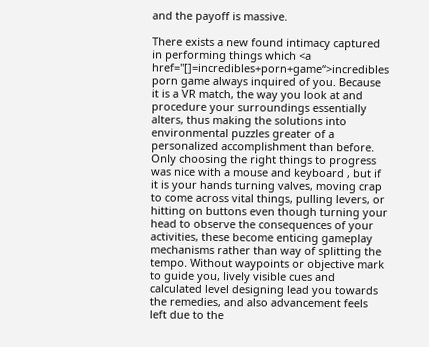and the payoff is massive.

There exists a new found intimacy captured in performing things which <a href="[]=incredibles+porn+game“>incredibles porn game always inquired of you. Because it is a VR match, the way you look at and procedure your surroundings essentially alters, thus making the solutions into environmental puzzles greater of a personalized accomplishment than before. Only choosing the right things to progress was nice with a mouse and keyboard , but if it is your hands turning valves, moving crap to come across vital things, pulling levers, or hitting on buttons even though turning your head to observe the consequences of your activities, these become enticing gameplay mechanisms rather than way of splitting the tempo. Without waypoints or objective mark to guide you, lively visible cues and calculated level designing lead you towards the remedies, and also advancement feels left due to the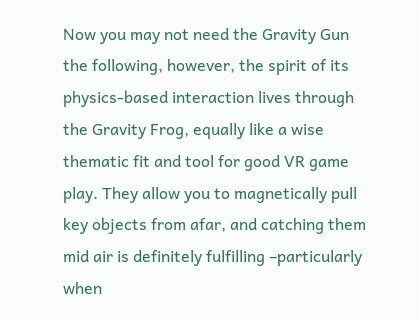Now you may not need the Gravity Gun the following, however, the spirit of its physics-based interaction lives through the Gravity Frog, equally like a wise thematic fit and tool for good VR game play. They allow you to magnetically pull key objects from afar, and catching them mid air is definitely fulfilling –particularly when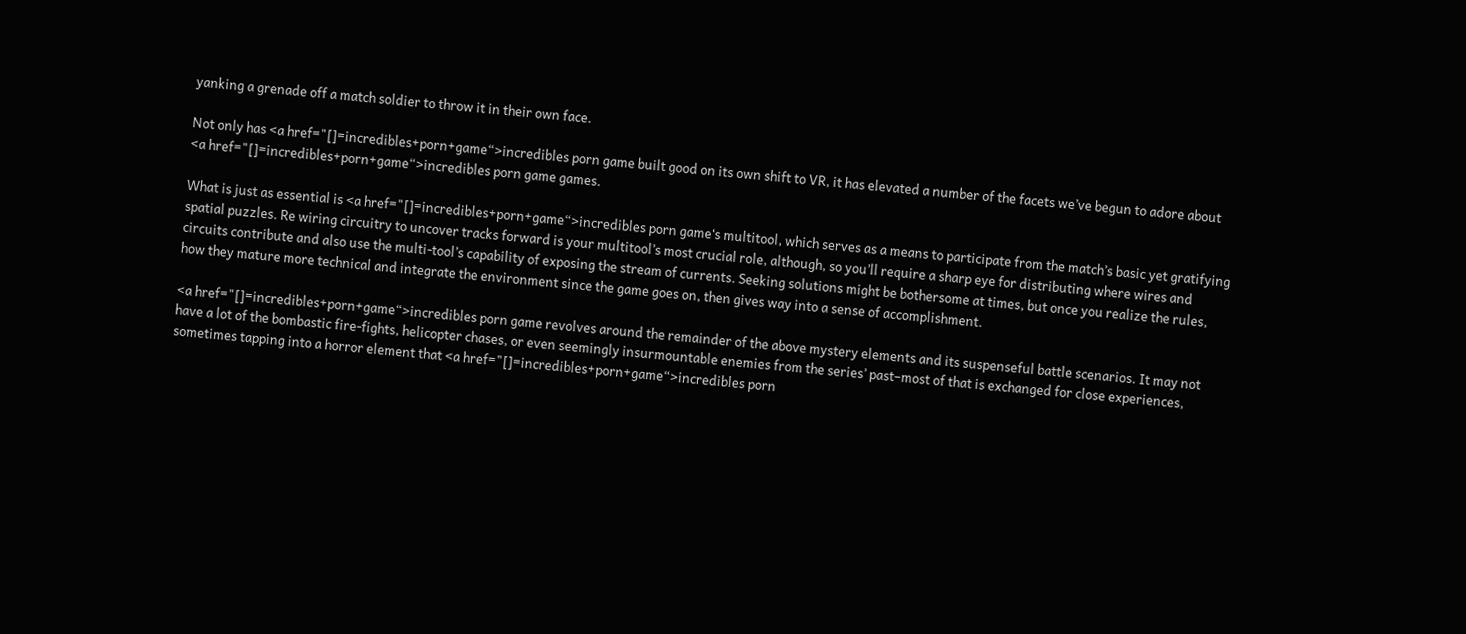yanking a grenade off a match soldier to throw it in their own face.

Not only has <a href="[]=incredibles+porn+game“>incredibles porn game built good on its own shift to VR, it has elevated a number of the facets we’ve begun to adore about <a href="[]=incredibles+porn+game“>incredibles porn game games.

What is just as essential is <a href="[]=incredibles+porn+game“>incredibles porn game‘s multitool, which serves as a means to participate from the match’s basic yet gratifying spatial puzzles. Re wiring circuitry to uncover tracks forward is your multitool’s most crucial role, although, so you’ll require a sharp eye for distributing where wires and circuits contribute and also use the multi-tool’s capability of exposing the stream of currents. Seeking solutions might be bothersome at times, but once you realize the rules, how they mature more technical and integrate the environment since the game goes on, then gives way into a sense of accomplishment.

<a href="[]=incredibles+porn+game“>incredibles porn game revolves around the remainder of the above mystery elements and its suspenseful battle scenarios. It may not have a lot of the bombastic fire-fights, helicopter chases, or even seemingly insurmountable enemies from the series’ past–most of that is exchanged for close experiences, sometimes tapping into a horror element that <a href="[]=incredibles+porn+game“>incredibles porn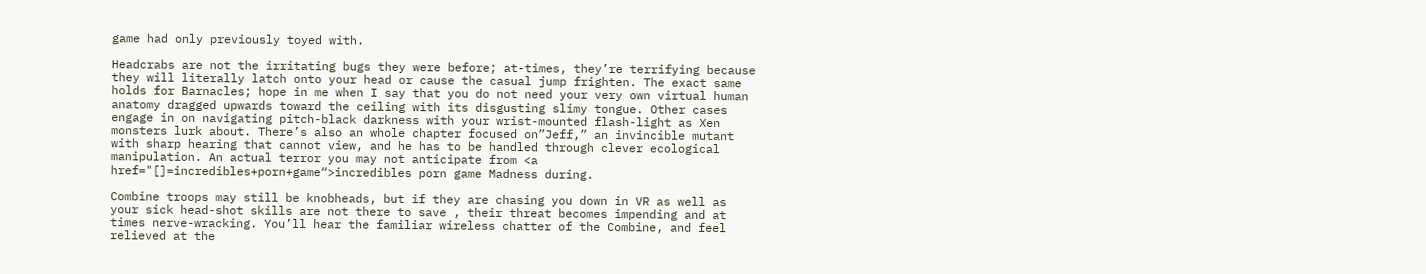game had only previously toyed with.

Headcrabs are not the irritating bugs they were before; at-times, they’re terrifying because they will literally latch onto your head or cause the casual jump frighten. The exact same holds for Barnacles; hope in me when I say that you do not need your very own virtual human anatomy dragged upwards toward the ceiling with its disgusting slimy tongue. Other cases engage in on navigating pitch-black darkness with your wrist-mounted flash-light as Xen monsters lurk about. There’s also an whole chapter focused on”Jeff,” an invincible mutant with sharp hearing that cannot view, and he has to be handled through clever ecological manipulation. An actual terror you may not anticipate from <a href="[]=incredibles+porn+game“>incredibles porn game Madness during.

Combine troops may still be knobheads, but if they are chasing you down in VR as well as your sick head-shot skills are not there to save , their threat becomes impending and at times nerve-wracking. You’ll hear the familiar wireless chatter of the Combine, and feel relieved at the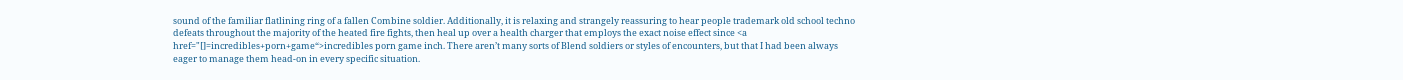sound of the familiar flatlining ring of a fallen Combine soldier. Additionally, it is relaxing and strangely reassuring to hear people trademark old school techno defeats throughout the majority of the heated fire fights, then heal up over a health charger that employs the exact noise effect since <a href="[]=incredibles+porn+game“>incredibles porn game inch. There aren’t many sorts of Blend soldiers or styles of encounters, but that I had been always eager to manage them head-on in every specific situation.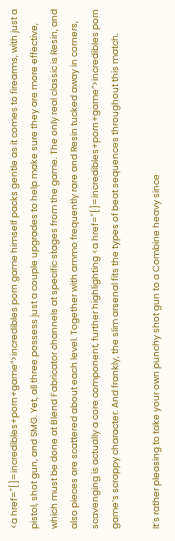<a href="[]=incredibles+porn+game“>incredibles porn game himself packs gentle as it comes to firearms, with just a pistol, shot gun, and SMG. Yet, all three possess just a couple upgrades to help make sure they are more effective, which must be done at Blend Fabricator channels at specific stages from the game. The only real classic is Resin, and also pieces are scattered about each level. Together with ammo frequently rare and Resin tucked away in corners, scavenging is actually a core component, further highlighting <a href="[]=incredibles+porn+game“>incredibles porn game‘s scrappy character. And frankly, the slim arsenal fits the types of beat sequences throughout this match.

It’s rather pleasing to take your own punchy shot gun to a Combine heavy since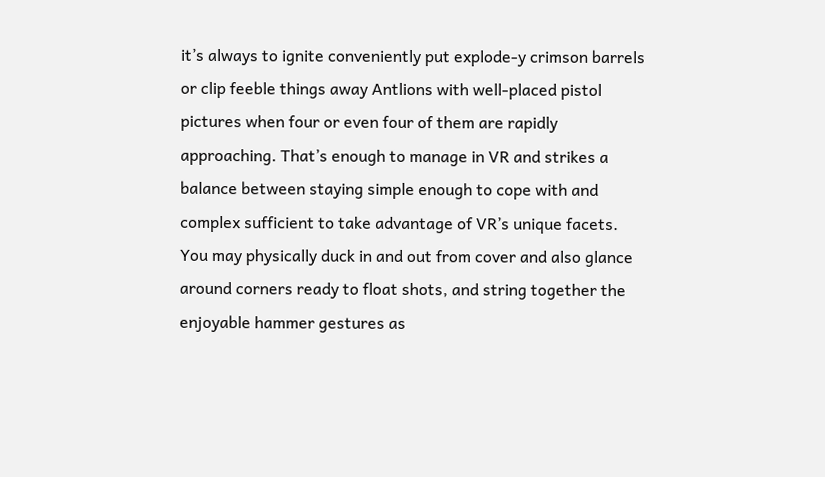it’s always to ignite conveniently put explode-y crimson barrels or clip feeble things away Antlions with well-placed pistol pictures when four or even four of them are rapidly approaching. That’s enough to manage in VR and strikes a balance between staying simple enough to cope with and complex sufficient to take advantage of VR’s unique facets. You may physically duck in and out from cover and also glance around corners ready to float shots, and string together the enjoyable hammer gestures as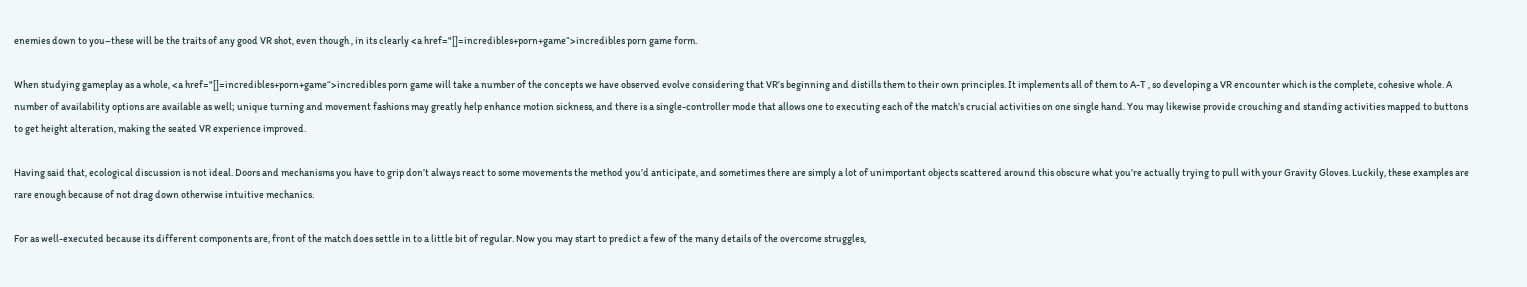enemies down to you–these will be the traits of any good VR shot, even though , in its clearly <a href="[]=incredibles+porn+game“>incredibles porn game form.

When studying gameplay as a whole, <a href="[]=incredibles+porn+game“>incredibles porn game will take a number of the concepts we have observed evolve considering that VR’s beginning and distills them to their own principles. It implements all of them to A-T , so developing a VR encounter which is the complete, cohesive whole. A number of availability options are available as well; unique turning and movement fashions may greatly help enhance motion sickness, and there is a single-controller mode that allows one to executing each of the match’s crucial activities on one single hand. You may likewise provide crouching and standing activities mapped to buttons to get height alteration, making the seated VR experience improved.

Having said that, ecological discussion is not ideal. Doors and mechanisms you have to grip don’t always react to some movements the method you’d anticipate, and sometimes there are simply a lot of unimportant objects scattered around this obscure what you’re actually trying to pull with your Gravity Gloves. Luckily, these examples are rare enough because of not drag down otherwise intuitive mechanics.

For as well-executed because its different components are, front of the match does settle in to a little bit of regular. Now you may start to predict a few of the many details of the overcome struggles,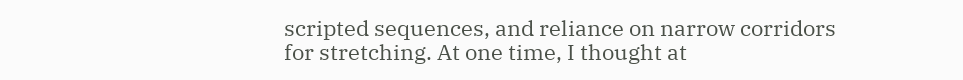scripted sequences, and reliance on narrow corridors for stretching. At one time, I thought at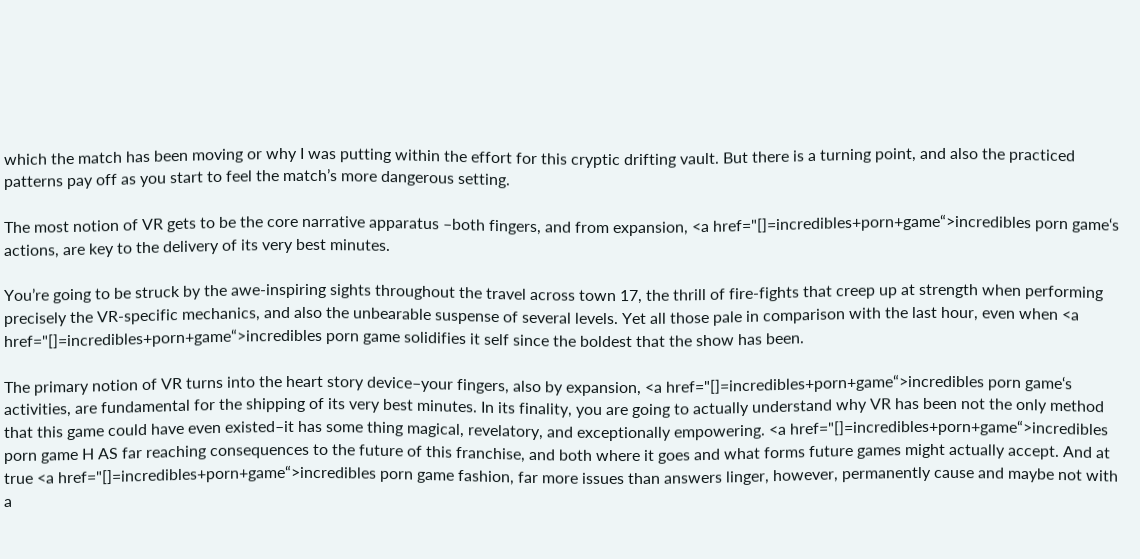which the match has been moving or why I was putting within the effort for this cryptic drifting vault. But there is a turning point, and also the practiced patterns pay off as you start to feel the match’s more dangerous setting.

The most notion of VR gets to be the core narrative apparatus –both fingers, and from expansion, <a href="[]=incredibles+porn+game“>incredibles porn game‘s actions, are key to the delivery of its very best minutes.

You’re going to be struck by the awe-inspiring sights throughout the travel across town 17, the thrill of fire-fights that creep up at strength when performing precisely the VR-specific mechanics, and also the unbearable suspense of several levels. Yet all those pale in comparison with the last hour, even when <a href="[]=incredibles+porn+game“>incredibles porn game solidifies it self since the boldest that the show has been.

The primary notion of VR turns into the heart story device–your fingers, also by expansion, <a href="[]=incredibles+porn+game“>incredibles porn game‘s activities, are fundamental for the shipping of its very best minutes. In its finality, you are going to actually understand why VR has been not the only method that this game could have even existed–it has some thing magical, revelatory, and exceptionally empowering. <a href="[]=incredibles+porn+game“>incredibles porn game H AS far reaching consequences to the future of this franchise, and both where it goes and what forms future games might actually accept. And at true <a href="[]=incredibles+porn+game“>incredibles porn game fashion, far more issues than answers linger, however, permanently cause and maybe not with a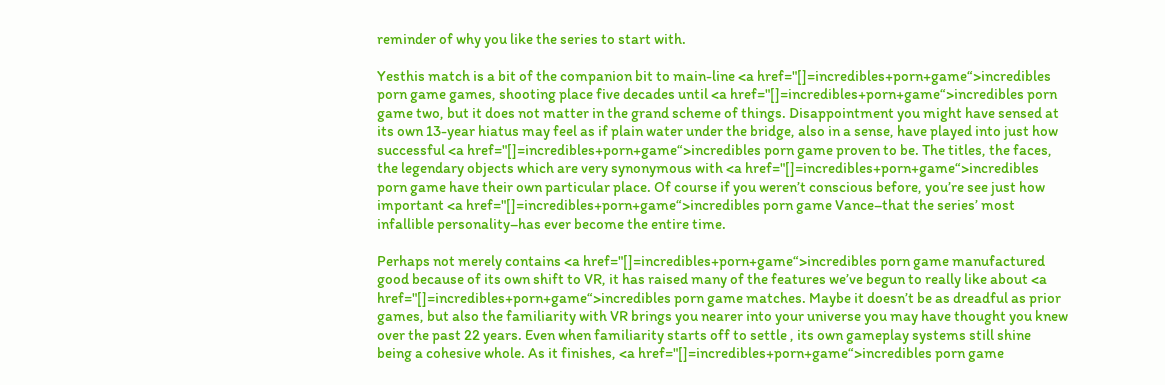reminder of why you like the series to start with.

Yesthis match is a bit of the companion bit to main-line <a href="[]=incredibles+porn+game“>incredibles porn game games, shooting place five decades until <a href="[]=incredibles+porn+game“>incredibles porn game two, but it does not matter in the grand scheme of things. Disappointment you might have sensed at its own 13-year hiatus may feel as if plain water under the bridge, also in a sense, have played into just how successful <a href="[]=incredibles+porn+game“>incredibles porn game proven to be. The titles, the faces, the legendary objects which are very synonymous with <a href="[]=incredibles+porn+game“>incredibles porn game have their own particular place. Of course if you weren’t conscious before, you’re see just how important <a href="[]=incredibles+porn+game“>incredibles porn game Vance–that the series’ most infallible personality–has ever become the entire time.

Perhaps not merely contains <a href="[]=incredibles+porn+game“>incredibles porn game manufactured good because of its own shift to VR, it has raised many of the features we’ve begun to really like about <a href="[]=incredibles+porn+game“>incredibles porn game matches. Maybe it doesn’t be as dreadful as prior games, but also the familiarity with VR brings you nearer into your universe you may have thought you knew over the past 22 years. Even when familiarity starts off to settle , its own gameplay systems still shine being a cohesive whole. As it finishes, <a href="[]=incredibles+porn+game“>incredibles porn game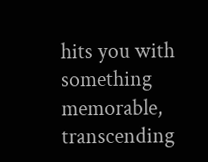hits you with something memorable, transcending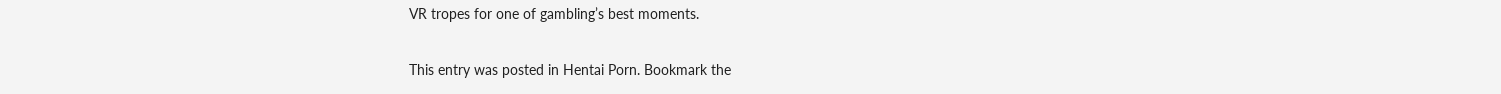VR tropes for one of gambling’s best moments.

This entry was posted in Hentai Porn. Bookmark the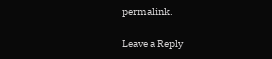permalink.

Leave a Reply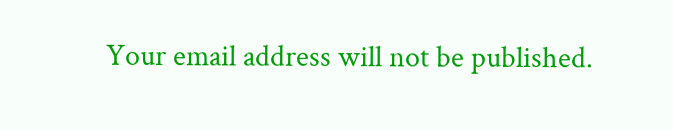Your email address will not be published.